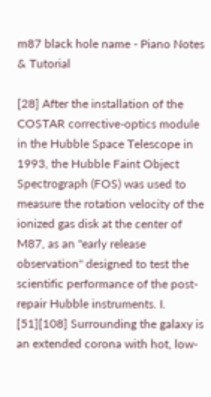m87 black hole name - Piano Notes & Tutorial

[28] After the installation of the COSTAR corrective-optics module in the Hubble Space Telescope in 1993, the Hubble Faint Object Spectrograph (FOS) was used to measure the rotation velocity of the ionized gas disk at the center of M87, as an "early release observation" designed to test the scientific performance of the post-repair Hubble instruments. I. [51][108] Surrounding the galaxy is an extended corona with hot, low-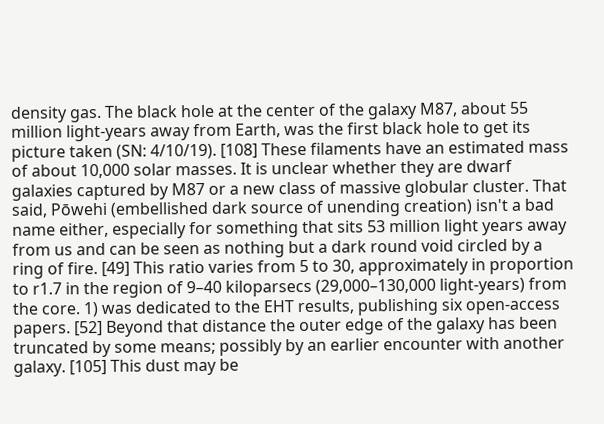density gas. The black hole at the center of the galaxy M87, about 55 million light-years away from Earth, was the first black hole to get its picture taken (SN: 4/10/19). [108] These filaments have an estimated mass of about 10,000 solar masses. It is unclear whether they are dwarf galaxies captured by M87 or a new class of massive globular cluster. That said, Pōwehi (embellished dark source of unending creation) isn't a bad name either, especially for something that sits 53 million light years away from us and can be seen as nothing but a dark round void circled by a ring of fire. [49] This ratio varies from 5 to 30, approximately in proportion to r1.7 in the region of 9–40 kiloparsecs (29,000–130,000 light-years) from the core. 1) was dedicated to the EHT results, publishing six open-access papers. [52] Beyond that distance the outer edge of the galaxy has been truncated by some means; possibly by an earlier encounter with another galaxy. [105] This dust may be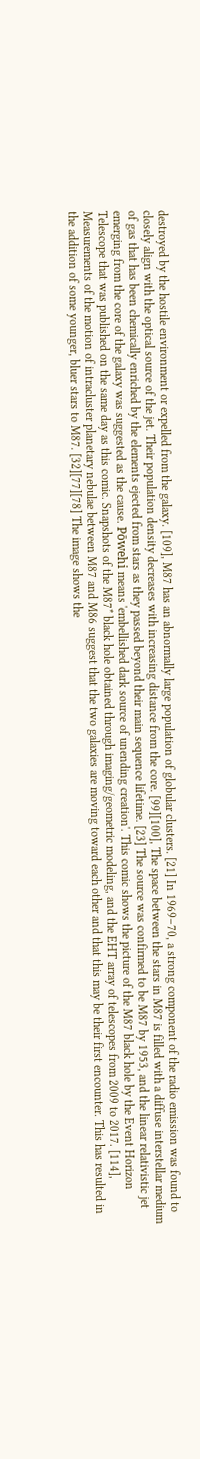destroyed by the hostile environment or expelled from the galaxy. [109], M87 has an abnormally large population of globular clusters. [21] In 1969–70, a strong component of the radio emission was found to closely align with the optical source of the jet. Their population density decreases with increasing distance from the core. [99][100], The space between the stars in M87 is filled with a diffuse interstellar medium of gas that has been chemically enriched by the elements ejected from stars as they passed beyond their main sequence lifetime. [23] The source was confirmed to be M87 by 1953, and the linear relativistic jet emerging from the core of the galaxy was suggested as the cause. Pōwehi means 'embellished dark source of unending creation'. This comic shows the picture of the M87 black hole by the Event Horizon Telescope that was published on the same day as this comic. Snapshots of the M87* black hole obtained through imaging/geometric modeling, and the EHT array of telescopes from 2009 to 2017. [114], Measurements of the motion of intracluster planetary nebulae between M87 and M86 suggest that the two galaxies are moving toward each other and that this may be their first encounter. This has resulted in the addition of some younger, bluer stars to M87. [32][77][78] The image shows the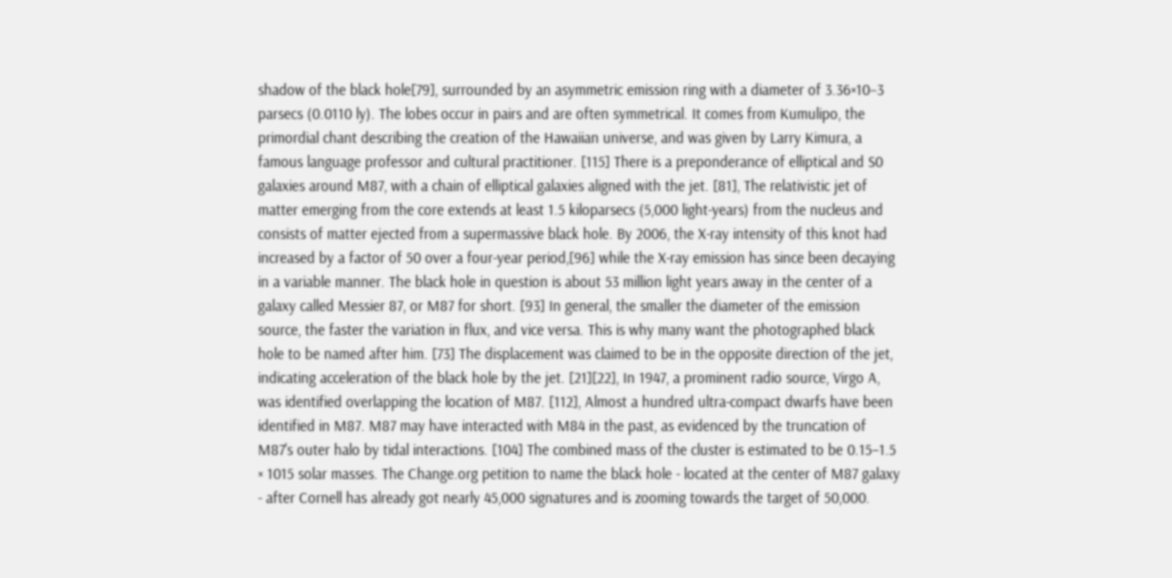shadow of the black hole[79], surrounded by an asymmetric emission ring with a diameter of 3.36×10−3 parsecs (0.0110 ly). The lobes occur in pairs and are often symmetrical. It comes from Kumulipo, the primordial chant describing the creation of the Hawaiian universe, and was given by Larry Kimura, a famous language professor and cultural practitioner. [115] There is a preponderance of elliptical and S0 galaxies around M87, with a chain of elliptical galaxies aligned with the jet. [81], The relativistic jet of matter emerging from the core extends at least 1.5 kiloparsecs (5,000 light-years) from the nucleus and consists of matter ejected from a supermassive black hole. By 2006, the X-ray intensity of this knot had increased by a factor of 50 over a four-year period,[96] while the X-ray emission has since been decaying in a variable manner. The black hole in question is about 53 million light years away in the center of a galaxy called Messier 87, or M87 for short. [93] In general, the smaller the diameter of the emission source, the faster the variation in flux, and vice versa. This is why many want the photographed black hole to be named after him. [73] The displacement was claimed to be in the opposite direction of the jet, indicating acceleration of the black hole by the jet. [21][22], In 1947, a prominent radio source, Virgo A, was identified overlapping the location of M87. [112], Almost a hundred ultra-compact dwarfs have been identified in M87. M87 may have interacted with M84 in the past, as evidenced by the truncation of M87's outer halo by tidal interactions. [104] The combined mass of the cluster is estimated to be 0.15–1.5 × 1015 solar masses. The Change.org petition to name the black hole - located at the center of M87 galaxy - after Cornell has already got nearly 45,000 signatures and is zooming towards the target of 50,000.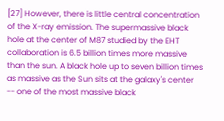[27] However, there is little central concentration of the X-ray emission. The supermassive black hole at the center of M87 studied by the EHT collaboration is 6.5 billion times more massive than the sun. A black hole up to seven billion times as massive as the Sun sits at the galaxy's center -- one of the most massive black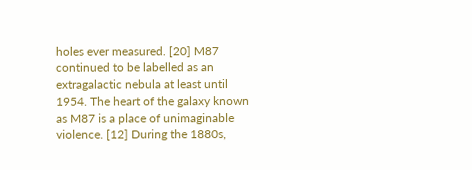holes ever measured. [20] M87 continued to be labelled as an extragalactic nebula at least until 1954. The heart of the galaxy known as M87 is a place of unimaginable violence. [12] During the 1880s,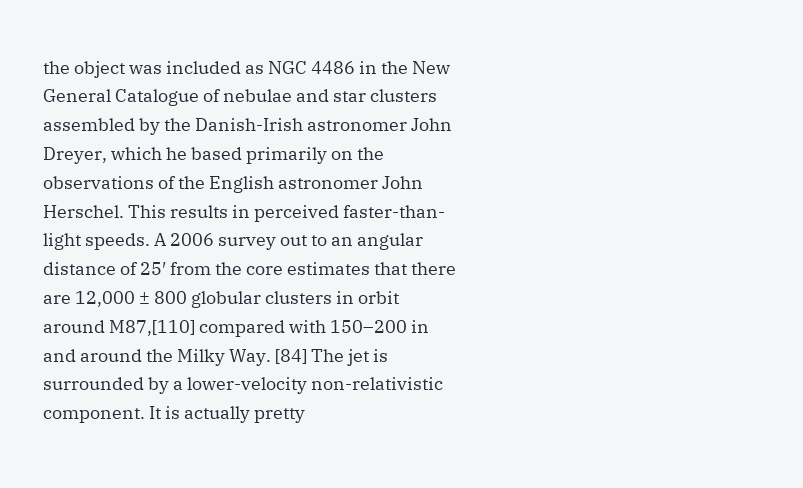the object was included as NGC 4486 in the New General Catalogue of nebulae and star clusters assembled by the Danish-Irish astronomer John Dreyer, which he based primarily on the observations of the English astronomer John Herschel. This results in perceived faster-than-light speeds. A 2006 survey out to an angular distance of 25′ from the core estimates that there are 12,000 ± 800 globular clusters in orbit around M87,[110] compared with 150–200 in and around the Milky Way. [84] The jet is surrounded by a lower-velocity non-relativistic component. It is actually pretty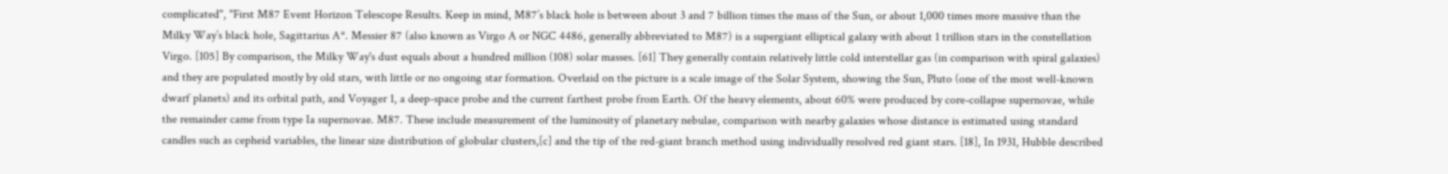complicated", "First M87 Event Horizon Telescope Results. Keep in mind, M87’s black hole is between about 3 and 7 billion times the mass of the Sun, or about 1,000 times more massive than the Milky Way’s black hole, Sagittarius A*. Messier 87 (also known as Virgo A or NGC 4486, generally abbreviated to M87) is a supergiant elliptical galaxy with about 1 trillion stars in the constellation Virgo. [105] By comparison, the Milky Way's dust equals about a hundred million (108) solar masses. [61] They generally contain relatively little cold interstellar gas (in comparison with spiral galaxies) and they are populated mostly by old stars, with little or no ongoing star formation. Overlaid on the picture is a scale image of the Solar System, showing the Sun, Pluto (one of the most well-known dwarf planets) and its orbital path, and Voyager 1, a deep-space probe and the current farthest probe from Earth. Of the heavy elements, about 60% were produced by core-collapse supernovae, while the remainder came from type Ia supernovae. M87. These include measurement of the luminosity of planetary nebulae, comparison with nearby galaxies whose distance is estimated using standard candles such as cepheid variables, the linear size distribution of globular clusters,[c] and the tip of the red-giant branch method using individually resolved red giant stars. [18], In 1931, Hubble described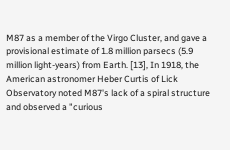M87 as a member of the Virgo Cluster, and gave a provisional estimate of 1.8 million parsecs (5.9 million light-years) from Earth. [13], In 1918, the American astronomer Heber Curtis of Lick Observatory noted M87's lack of a spiral structure and observed a "curious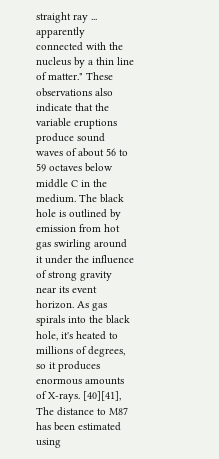straight ray ... apparently connected with the nucleus by a thin line of matter." These observations also indicate that the variable eruptions produce sound waves of about 56 to 59 octaves below middle C in the medium. The black hole is outlined by emission from hot gas swirling around it under the influence of strong gravity near its event horizon. As gas spirals into the black hole, it's heated to millions of degrees, so it produces enormous amounts of X-rays. [40][41], The distance to M87 has been estimated using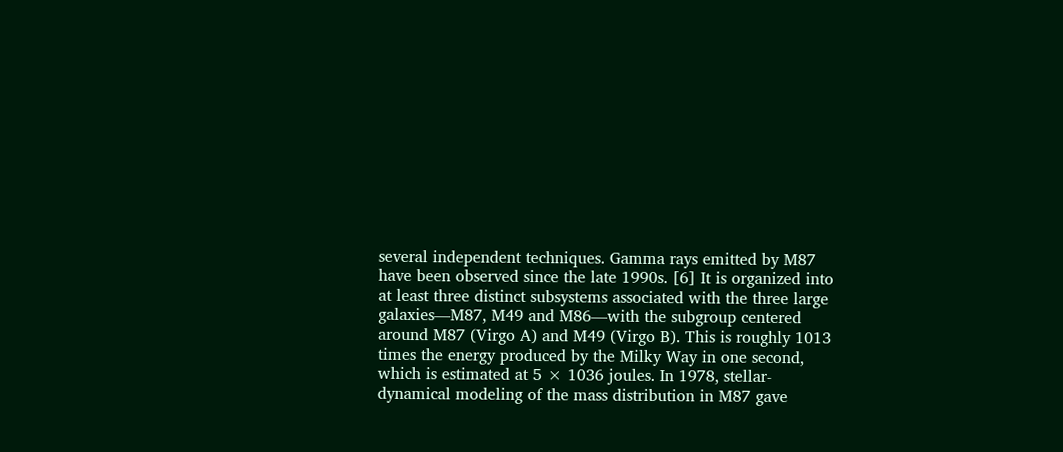several independent techniques. Gamma rays emitted by M87 have been observed since the late 1990s. [6] It is organized into at least three distinct subsystems associated with the three large galaxies—M87, M49 and M86—with the subgroup centered around M87 (Virgo A) and M49 (Virgo B). This is roughly 1013 times the energy produced by the Milky Way in one second, which is estimated at 5 × 1036 joules. In 1978, stellar-dynamical modeling of the mass distribution in M87 gave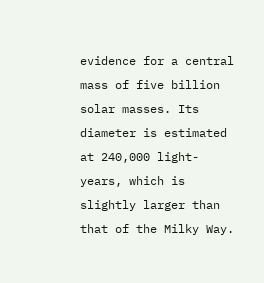evidence for a central mass of five billion solar masses. Its diameter is estimated at 240,000 light-years, which is slightly larger than that of the Milky Way.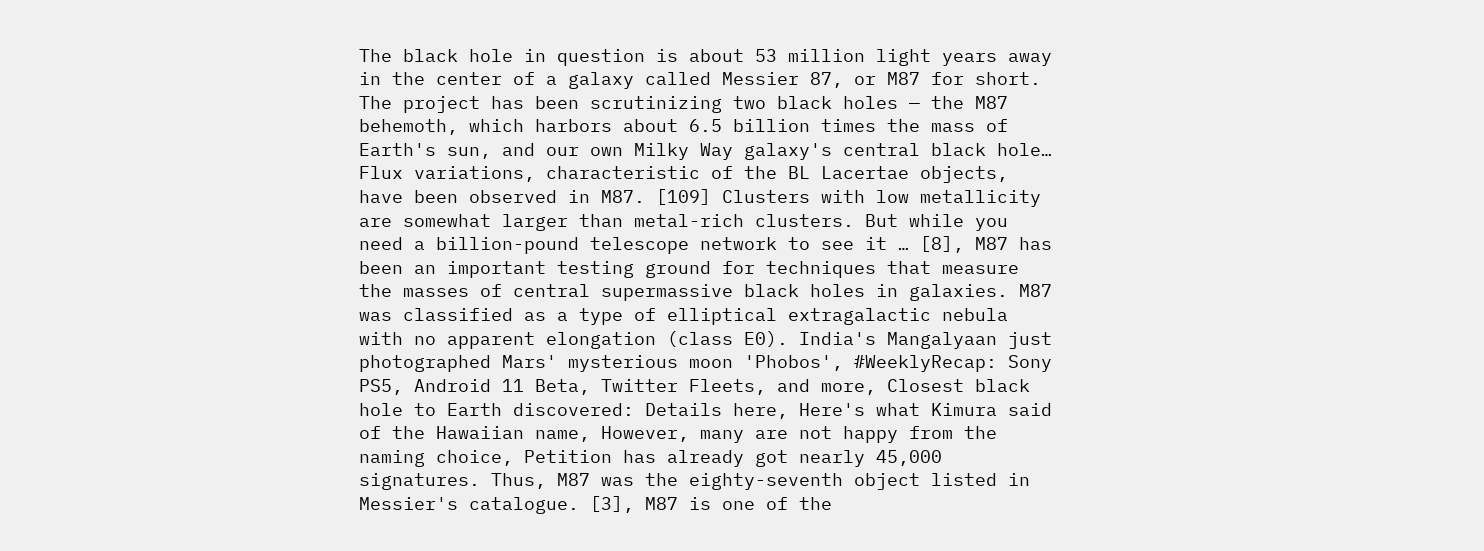The black hole in question is about 53 million light years away in the center of a galaxy called Messier 87, or M87 for short. The project has been scrutinizing two black holes — the M87 behemoth, which harbors about 6.5 billion times the mass of Earth's sun, and our own Milky Way galaxy's central black hole… Flux variations, characteristic of the BL Lacertae objects, have been observed in M87. [109] Clusters with low metallicity are somewhat larger than metal-rich clusters. But while you need a billion-pound telescope network to see it … [8], M87 has been an important testing ground for techniques that measure the masses of central supermassive black holes in galaxies. M87 was classified as a type of elliptical extragalactic nebula with no apparent elongation (class E0). India's Mangalyaan just photographed Mars' mysterious moon 'Phobos', #WeeklyRecap: Sony PS5, Android 11 Beta, Twitter Fleets, and more, Closest black hole to Earth discovered: Details here, Here's what Kimura said of the Hawaiian name, However, many are not happy from the naming choice, Petition has already got nearly 45,000 signatures. Thus, M87 was the eighty-seventh object listed in Messier's catalogue. [3], M87 is one of the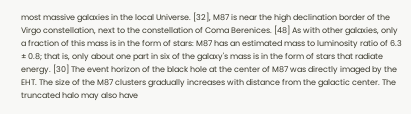most massive galaxies in the local Universe. [32], M87 is near the high declination border of the Virgo constellation, next to the constellation of Coma Berenices. [48] As with other galaxies, only a fraction of this mass is in the form of stars: M87 has an estimated mass to luminosity ratio of 6.3 ± 0.8; that is, only about one part in six of the galaxy's mass is in the form of stars that radiate energy. [30] The event horizon of the black hole at the center of M87 was directly imaged by the EHT. The size of the M87 clusters gradually increases with distance from the galactic center. The truncated halo may also have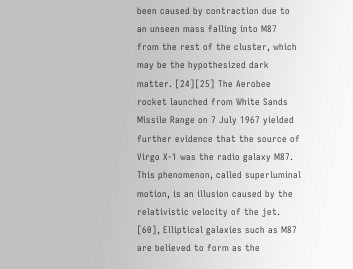been caused by contraction due to an unseen mass falling into M87 from the rest of the cluster, which may be the hypothesized dark matter. [24][25] The Aerobee rocket launched from White Sands Missile Range on 7 July 1967 yielded further evidence that the source of Virgo X-1 was the radio galaxy M87. This phenomenon, called superluminal motion, is an illusion caused by the relativistic velocity of the jet. [60], Elliptical galaxies such as M87 are believed to form as the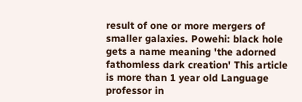result of one or more mergers of smaller galaxies. Powehi: black hole gets a name meaning 'the adorned fathomless dark creation' This article is more than 1 year old Language professor in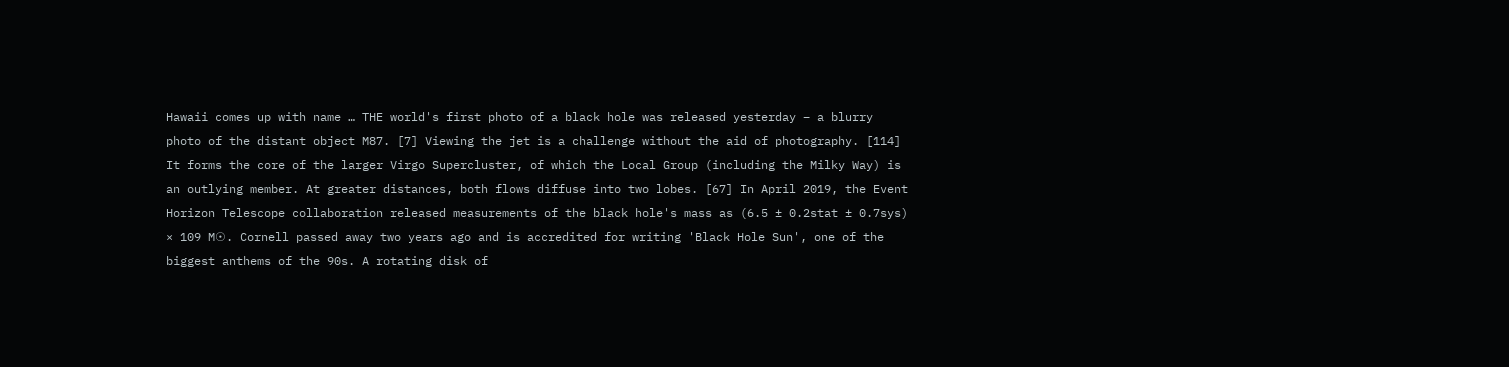Hawaii comes up with name … THE world's first photo of a black hole was released yesterday – a blurry photo of the distant object M87. [7] Viewing the jet is a challenge without the aid of photography. [114] It forms the core of the larger Virgo Supercluster, of which the Local Group (including the Milky Way) is an outlying member. At greater distances, both flows diffuse into two lobes. [67] In April 2019, the Event Horizon Telescope collaboration released measurements of the black hole's mass as (6.5 ± 0.2stat ± 0.7sys) × 109 M☉. Cornell passed away two years ago and is accredited for writing 'Black Hole Sun', one of the biggest anthems of the 90s. A rotating disk of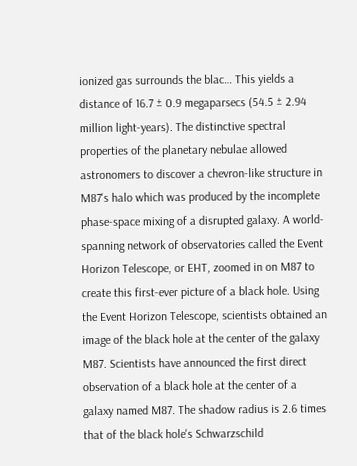ionized gas surrounds the blac… This yields a distance of 16.7 ± 0.9 megaparsecs (54.5 ± 2.94 million light-years). The distinctive spectral properties of the planetary nebulae allowed astronomers to discover a chevron-like structure in M87's halo which was produced by the incomplete phase-space mixing of a disrupted galaxy. A world-spanning network of observatories called the Event Horizon Telescope, or EHT, zoomed in on M87 to create this first-ever picture of a black hole. Using the Event Horizon Telescope, scientists obtained an image of the black hole at the center of the galaxy M87. Scientists have announced the first direct observation of a black hole at the center of a galaxy named M87. The shadow radius is 2.6 times that of the black hole's Schwarzschild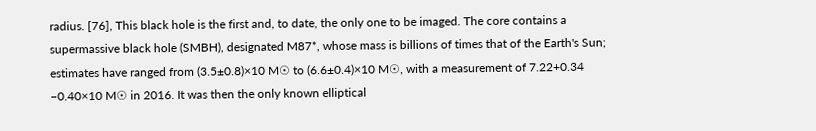radius. [76], This black hole is the first and, to date, the only one to be imaged. The core contains a supermassive black hole (SMBH), designated M87*, whose mass is billions of times that of the Earth's Sun; estimates have ranged from (3.5±0.8)×10 M☉ to (6.6±0.4)×10 M☉, with a measurement of 7.22+0.34 −0.40×10 M☉ in 2016. It was then the only known elliptical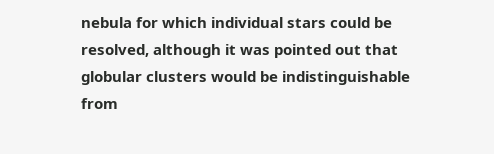nebula for which individual stars could be resolved, although it was pointed out that globular clusters would be indistinguishable from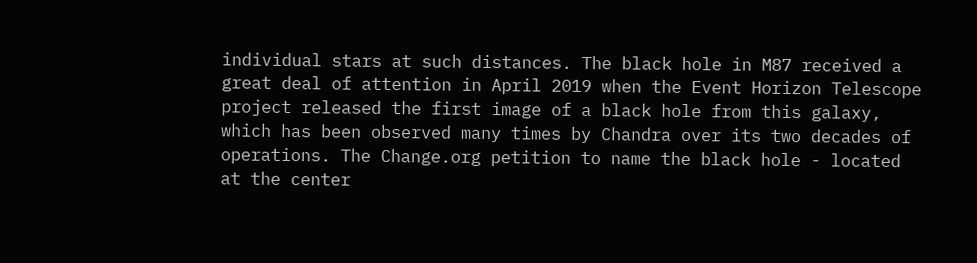individual stars at such distances. The black hole in M87 received a great deal of attention in April 2019 when the Event Horizon Telescope project released the first image of a black hole from this galaxy, which has been observed many times by Chandra over its two decades of operations. The Change.org petition to name the black hole - located at the center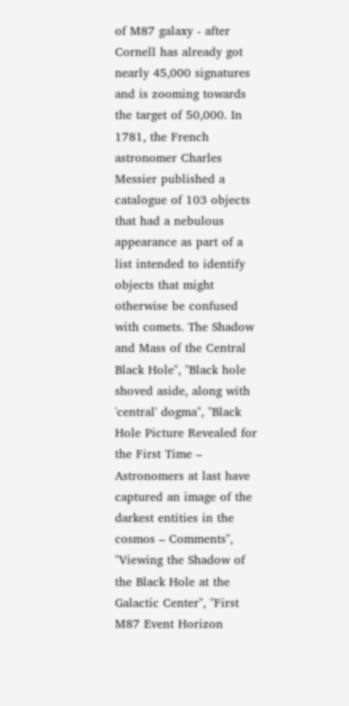of M87 galaxy - after Cornell has already got nearly 45,000 signatures and is zooming towards the target of 50,000. In 1781, the French astronomer Charles Messier published a catalogue of 103 objects that had a nebulous appearance as part of a list intended to identify objects that might otherwise be confused with comets. The Shadow and Mass of the Central Black Hole", "Black hole shoved aside, along with 'central' dogma", "Black Hole Picture Revealed for the First Time – Astronomers at last have captured an image of the darkest entities in the cosmos – Comments", "Viewing the Shadow of the Black Hole at the Galactic Center", "First M87 Event Horizon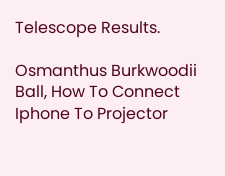Telescope Results.

Osmanthus Burkwoodii Ball, How To Connect Iphone To Projector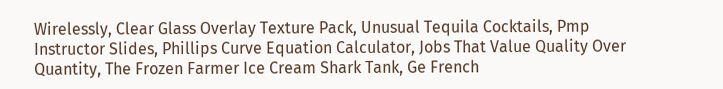Wirelessly, Clear Glass Overlay Texture Pack, Unusual Tequila Cocktails, Pmp Instructor Slides, Phillips Curve Equation Calculator, Jobs That Value Quality Over Quantity, The Frozen Farmer Ice Cream Shark Tank, Ge French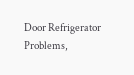Door Refrigerator Problems,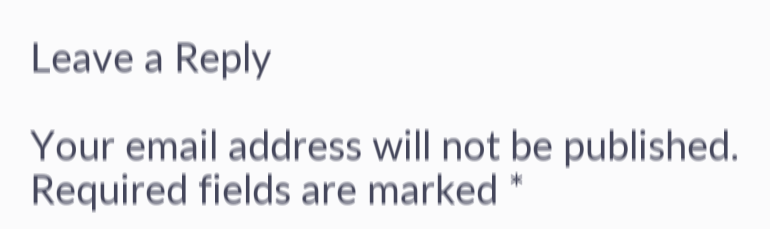Leave a Reply

Your email address will not be published. Required fields are marked *